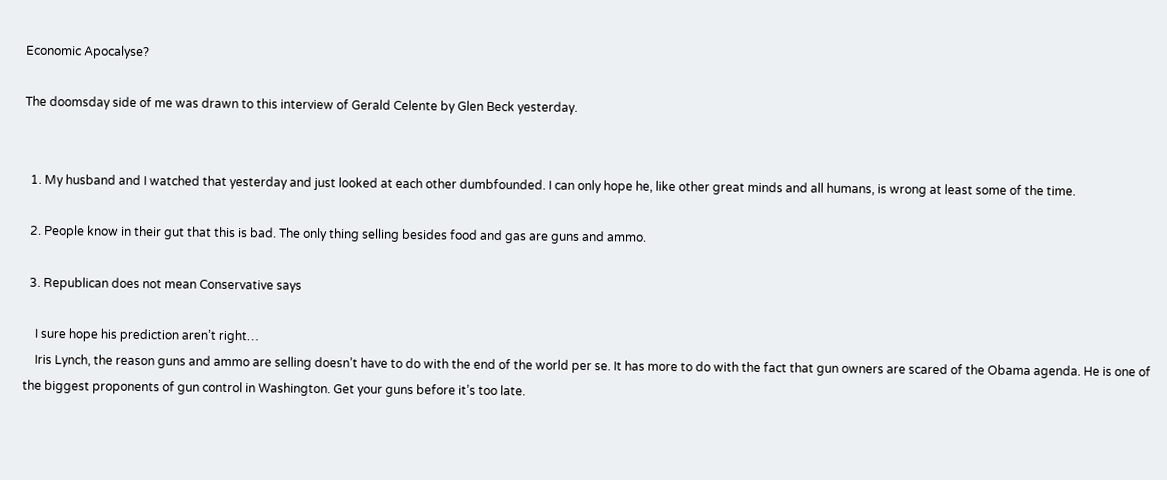Economic Apocalyse?

The doomsday side of me was drawn to this interview of Gerald Celente by Glen Beck yesterday.


  1. My husband and I watched that yesterday and just looked at each other dumbfounded. I can only hope he, like other great minds and all humans, is wrong at least some of the time.

  2. People know in their gut that this is bad. The only thing selling besides food and gas are guns and ammo.

  3. Republican does not mean Conservative says

    I sure hope his prediction aren’t right…
    Iris Lynch, the reason guns and ammo are selling doesn’t have to do with the end of the world per se. It has more to do with the fact that gun owners are scared of the Obama agenda. He is one of the biggest proponents of gun control in Washington. Get your guns before it’s too late.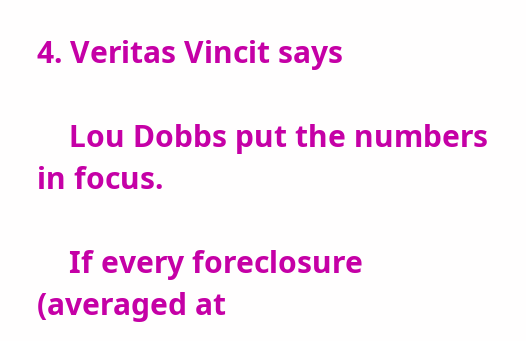4. Veritas Vincit says

    Lou Dobbs put the numbers in focus.

    If every foreclosure (averaged at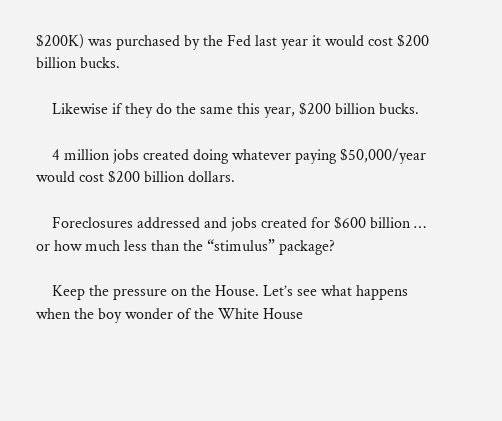$200K) was purchased by the Fed last year it would cost $200 billion bucks.

    Likewise if they do the same this year, $200 billion bucks.

    4 million jobs created doing whatever paying $50,000/year would cost $200 billion dollars.

    Foreclosures addressed and jobs created for $600 billion … or how much less than the “stimulus” package?

    Keep the pressure on the House. Let’s see what happens when the boy wonder of the White House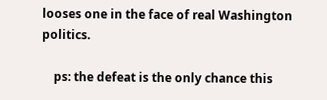looses one in the face of real Washington politics.

    ps: the defeat is the only chance this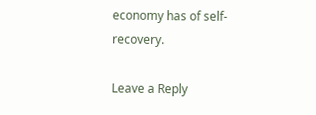economy has of self-recovery.

Leave a Reply